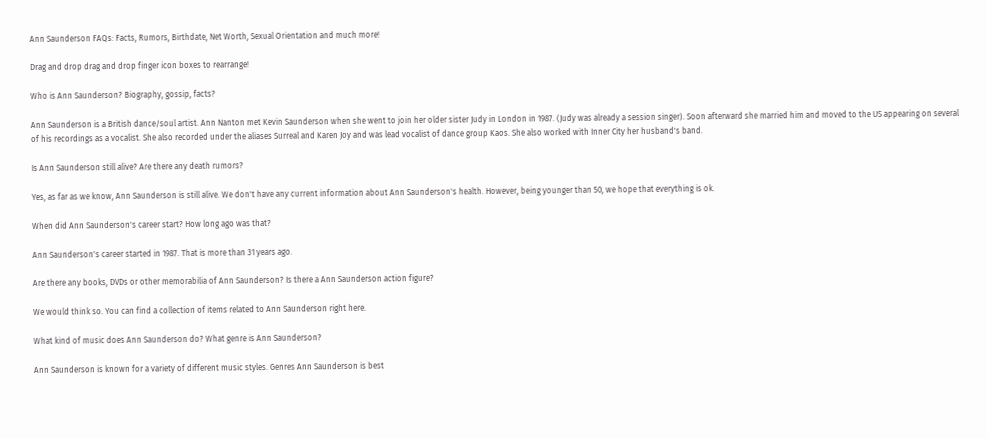Ann Saunderson FAQs: Facts, Rumors, Birthdate, Net Worth, Sexual Orientation and much more!

Drag and drop drag and drop finger icon boxes to rearrange!

Who is Ann Saunderson? Biography, gossip, facts?

Ann Saunderson is a British dance/soul artist. Ann Nanton met Kevin Saunderson when she went to join her older sister Judy in London in 1987. (Judy was already a session singer). Soon afterward she married him and moved to the US appearing on several of his recordings as a vocalist. She also recorded under the aliases Surreal and Karen Joy and was lead vocalist of dance group Kaos. She also worked with Inner City her husband's band.

Is Ann Saunderson still alive? Are there any death rumors?

Yes, as far as we know, Ann Saunderson is still alive. We don't have any current information about Ann Saunderson's health. However, being younger than 50, we hope that everything is ok.

When did Ann Saunderson's career start? How long ago was that?

Ann Saunderson's career started in 1987. That is more than 31 years ago.

Are there any books, DVDs or other memorabilia of Ann Saunderson? Is there a Ann Saunderson action figure?

We would think so. You can find a collection of items related to Ann Saunderson right here.

What kind of music does Ann Saunderson do? What genre is Ann Saunderson?

Ann Saunderson is known for a variety of different music styles. Genres Ann Saunderson is best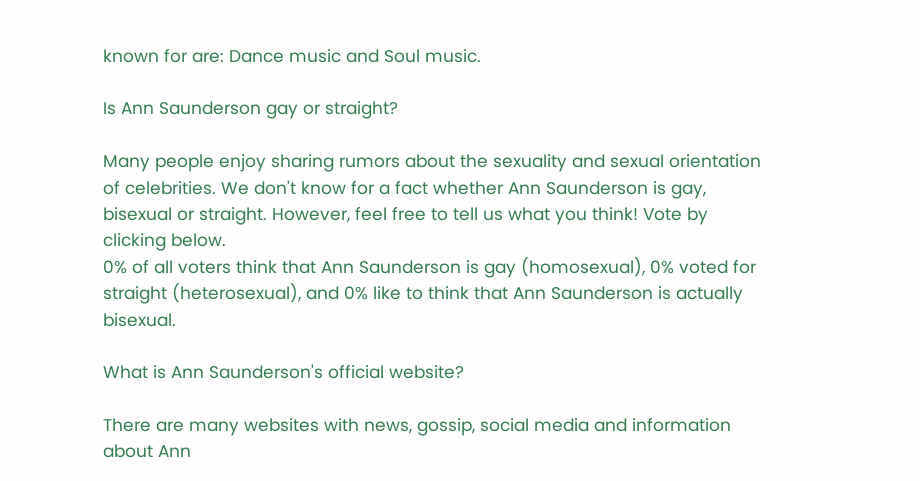known for are: Dance music and Soul music.

Is Ann Saunderson gay or straight?

Many people enjoy sharing rumors about the sexuality and sexual orientation of celebrities. We don't know for a fact whether Ann Saunderson is gay, bisexual or straight. However, feel free to tell us what you think! Vote by clicking below.
0% of all voters think that Ann Saunderson is gay (homosexual), 0% voted for straight (heterosexual), and 0% like to think that Ann Saunderson is actually bisexual.

What is Ann Saunderson's official website?

There are many websites with news, gossip, social media and information about Ann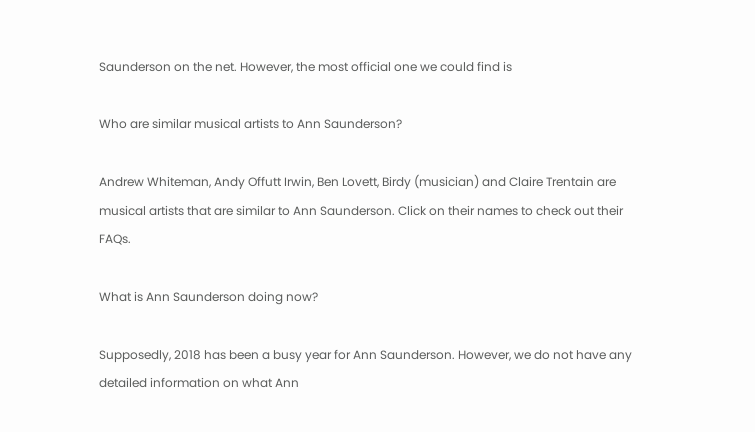Saunderson on the net. However, the most official one we could find is

Who are similar musical artists to Ann Saunderson?

Andrew Whiteman, Andy Offutt Irwin, Ben Lovett, Birdy (musician) and Claire Trentain are musical artists that are similar to Ann Saunderson. Click on their names to check out their FAQs.

What is Ann Saunderson doing now?

Supposedly, 2018 has been a busy year for Ann Saunderson. However, we do not have any detailed information on what Ann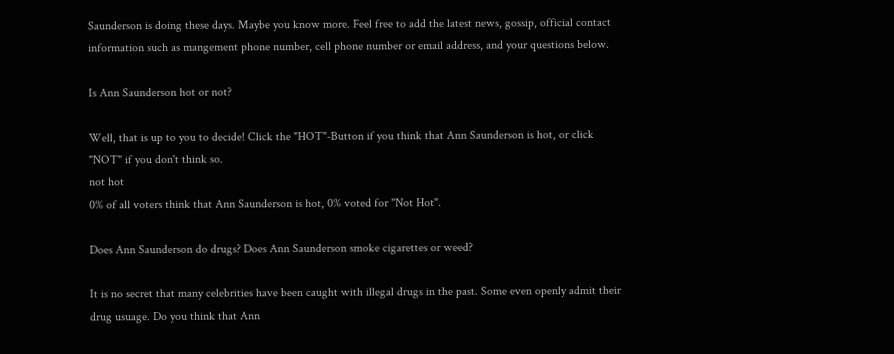Saunderson is doing these days. Maybe you know more. Feel free to add the latest news, gossip, official contact information such as mangement phone number, cell phone number or email address, and your questions below.

Is Ann Saunderson hot or not?

Well, that is up to you to decide! Click the "HOT"-Button if you think that Ann Saunderson is hot, or click "NOT" if you don't think so.
not hot
0% of all voters think that Ann Saunderson is hot, 0% voted for "Not Hot".

Does Ann Saunderson do drugs? Does Ann Saunderson smoke cigarettes or weed?

It is no secret that many celebrities have been caught with illegal drugs in the past. Some even openly admit their drug usuage. Do you think that Ann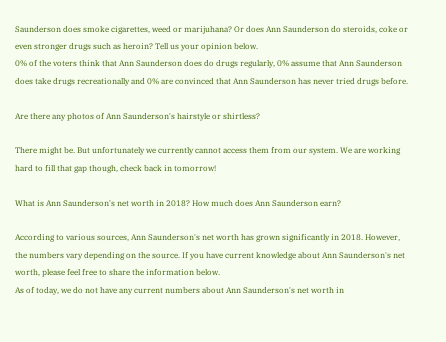Saunderson does smoke cigarettes, weed or marijuhana? Or does Ann Saunderson do steroids, coke or even stronger drugs such as heroin? Tell us your opinion below.
0% of the voters think that Ann Saunderson does do drugs regularly, 0% assume that Ann Saunderson does take drugs recreationally and 0% are convinced that Ann Saunderson has never tried drugs before.

Are there any photos of Ann Saunderson's hairstyle or shirtless?

There might be. But unfortunately we currently cannot access them from our system. We are working hard to fill that gap though, check back in tomorrow!

What is Ann Saunderson's net worth in 2018? How much does Ann Saunderson earn?

According to various sources, Ann Saunderson's net worth has grown significantly in 2018. However, the numbers vary depending on the source. If you have current knowledge about Ann Saunderson's net worth, please feel free to share the information below.
As of today, we do not have any current numbers about Ann Saunderson's net worth in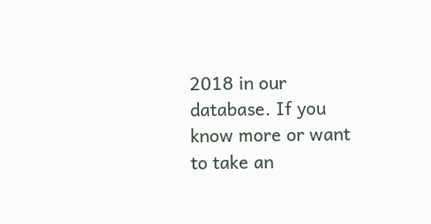2018 in our database. If you know more or want to take an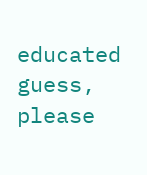educated guess, please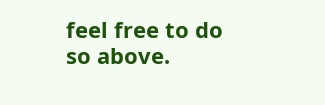feel free to do so above.